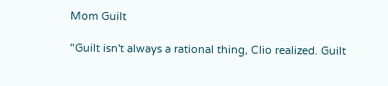Mom Guilt

"Guilt isn't always a rational thing, Clio realized. Guilt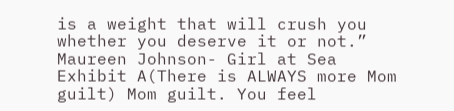is a weight that will crush you whether you deserve it or not.” Maureen Johnson- Girl at Sea Exhibit A(There is ALWAYS more Mom guilt) Mom guilt. You feel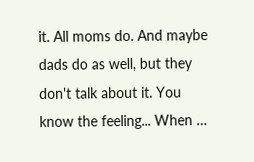it. All moms do. And maybe dads do as well, but they don't talk about it. You know the feeling... When …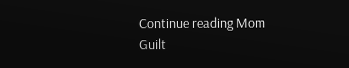Continue reading Mom Guilt